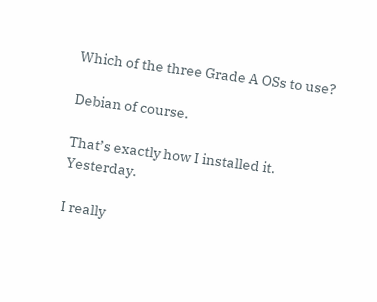Which of the three Grade A OSs to use?

Debian of course.

That’s exactly how I installed it. Yesterday.

I really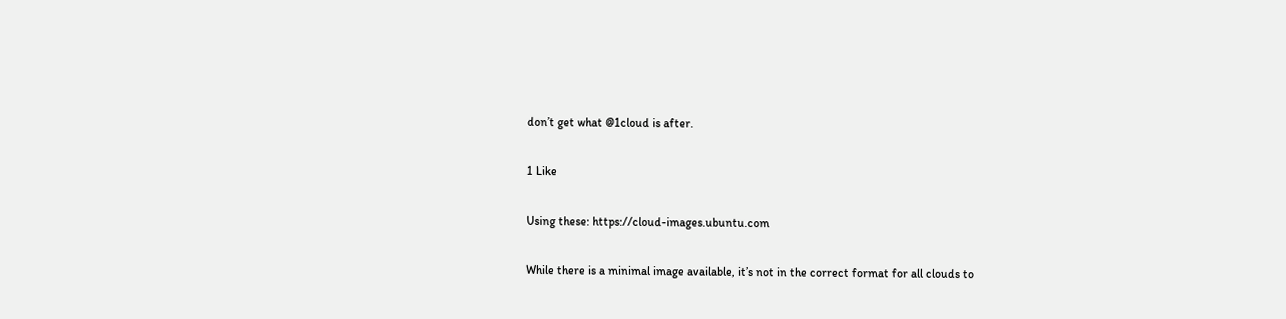don’t get what @1cloud is after.

1 Like

Using these: https://cloud-images.ubuntu.com

While there is a minimal image available, it’s not in the correct format for all clouds to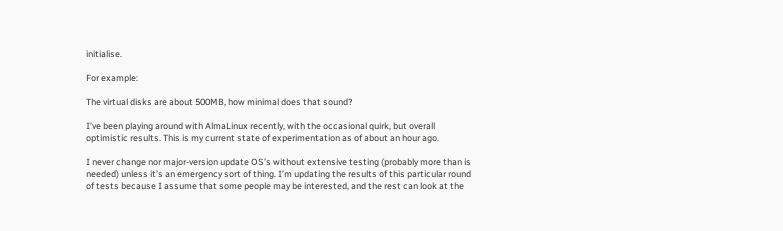initialise.

For example:

The virtual disks are about 500MB, how minimal does that sound?

I’ve been playing around with AlmaLinux recently, with the occasional quirk, but overall optimistic results. This is my current state of experimentation as of about an hour ago.

I never change nor major-version update OS’s without extensive testing (probably more than is needed) unless it’s an emergency sort of thing. I’m updating the results of this particular round of tests because I assume that some people may be interested, and the rest can look at the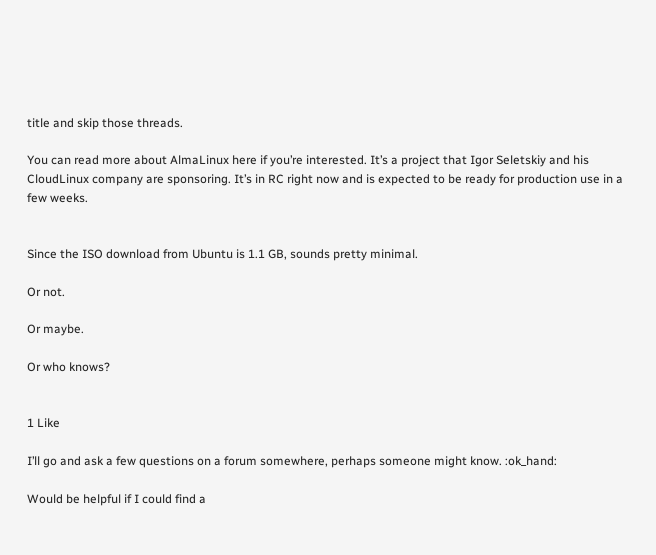title and skip those threads.

You can read more about AlmaLinux here if you’re interested. It’s a project that Igor Seletskiy and his CloudLinux company are sponsoring. It’s in RC right now and is expected to be ready for production use in a few weeks.


Since the ISO download from Ubuntu is 1.1 GB, sounds pretty minimal.

Or not.

Or maybe.

Or who knows?


1 Like

I’ll go and ask a few questions on a forum somewhere, perhaps someone might know. :ok_hand:

Would be helpful if I could find a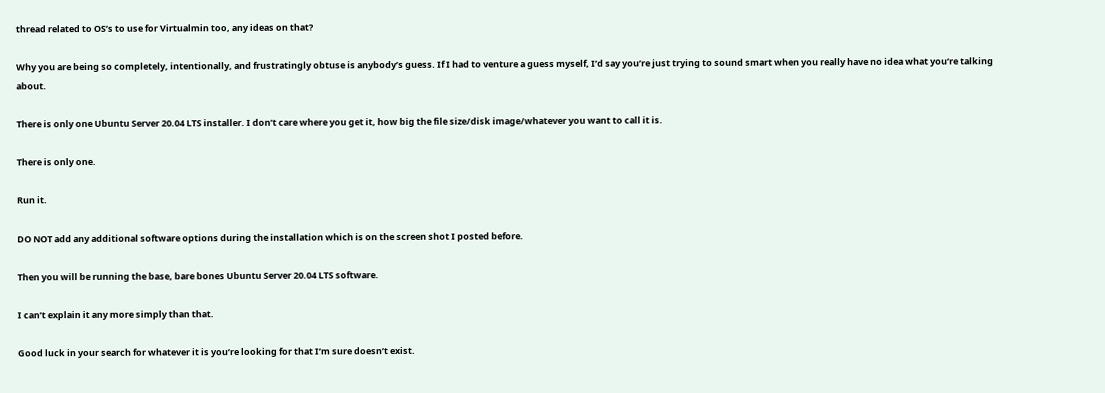thread related to OS’s to use for Virtualmin too, any ideas on that?

Why you are being so completely, intentionally, and frustratingly obtuse is anybody’s guess. If I had to venture a guess myself, I’d say you’re just trying to sound smart when you really have no idea what you’re talking about.

There is only one Ubuntu Server 20.04 LTS installer. I don’t care where you get it, how big the file size/disk image/whatever you want to call it is.

There is only one.

Run it.

DO NOT add any additional software options during the installation which is on the screen shot I posted before.

Then you will be running the base, bare bones Ubuntu Server 20.04 LTS software.

I can’t explain it any more simply than that.

Good luck in your search for whatever it is you’re looking for that I’m sure doesn’t exist.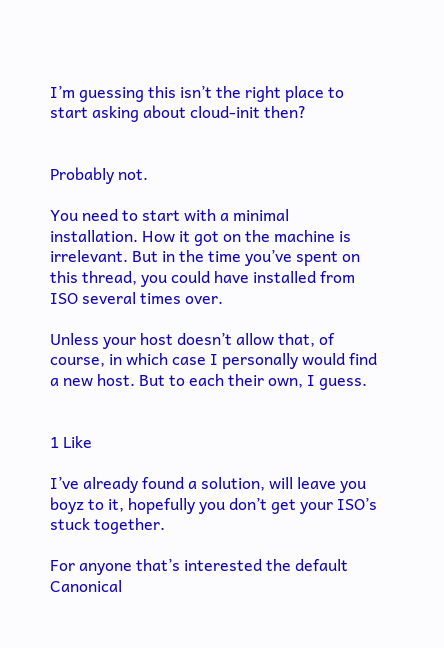I’m guessing this isn’t the right place to start asking about cloud-init then?


Probably not.

You need to start with a minimal installation. How it got on the machine is irrelevant. But in the time you’ve spent on this thread, you could have installed from ISO several times over.

Unless your host doesn’t allow that, of course, in which case I personally would find a new host. But to each their own, I guess.


1 Like

I’ve already found a solution, will leave you boyz to it, hopefully you don’t get your ISO’s stuck together.

For anyone that’s interested the default Canonical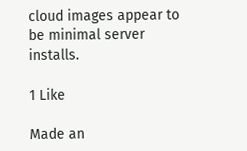cloud images appear to be minimal server installs.

1 Like

Made an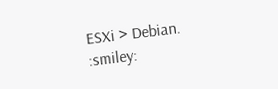ESXi > Debian. :smiley: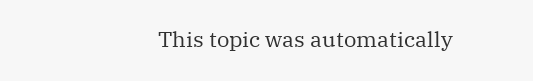This topic was automatically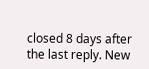closed 8 days after the last reply. New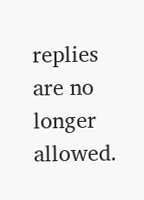replies are no longer allowed.